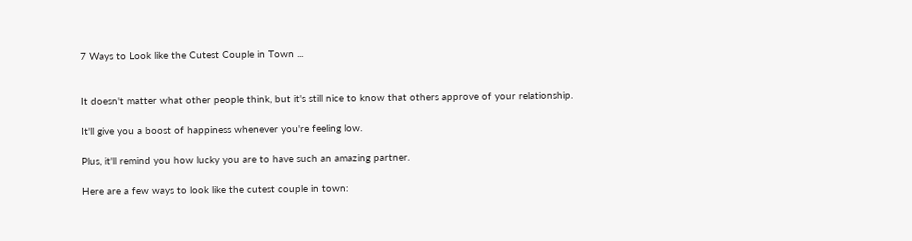7 Ways to Look like the Cutest Couple in Town ...


It doesn't matter what other people think, but it's still nice to know that others approve of your relationship.

It'll give you a boost of happiness whenever you're feeling low.

Plus, it'll remind you how lucky you are to have such an amazing partner.

Here are a few ways to look like the cutest couple in town: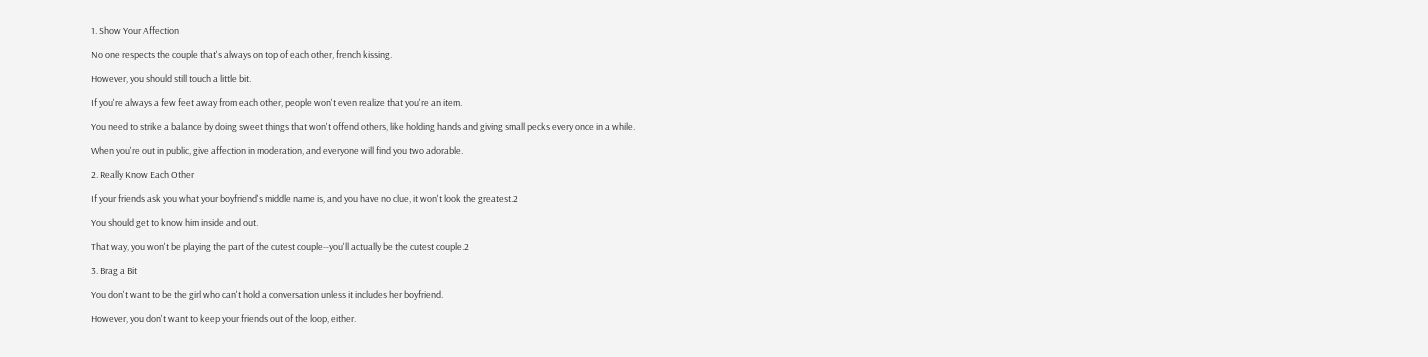1. Show Your Affection

No one respects the couple that's always on top of each other, french kissing.

However, you should still touch a little bit.

If you're always a few feet away from each other, people won't even realize that you're an item.

You need to strike a balance by doing sweet things that won't offend others, like holding hands and giving small pecks every once in a while.

When you're out in public, give affection in moderation, and everyone will find you two adorable.

2. Really Know Each Other

If your friends ask you what your boyfriend's middle name is, and you have no clue, it won't look the greatest.2

You should get to know him inside and out.

That way, you won't be playing the part of the cutest couple--you'll actually be the cutest couple.2

3. Brag a Bit

You don't want to be the girl who can't hold a conversation unless it includes her boyfriend.

However, you don't want to keep your friends out of the loop, either.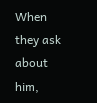When they ask about him,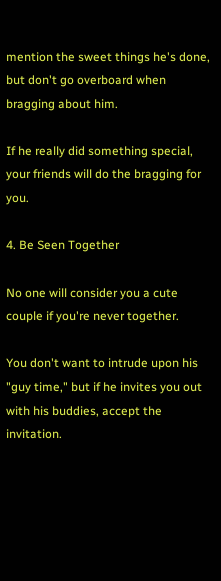mention the sweet things he's done, but don't go overboard when bragging about him.

If he really did something special, your friends will do the bragging for you.

4. Be Seen Together

No one will consider you a cute couple if you're never together.

You don't want to intrude upon his "guy time," but if he invites you out with his buddies, accept the invitation.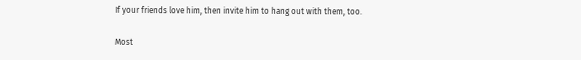If your friends love him, then invite him to hang out with them, too.

Most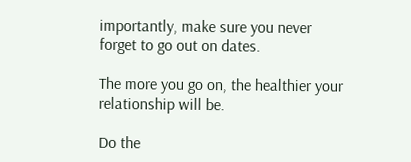importantly, make sure you never forget to go out on dates.

The more you go on, the healthier your relationship will be.

Do the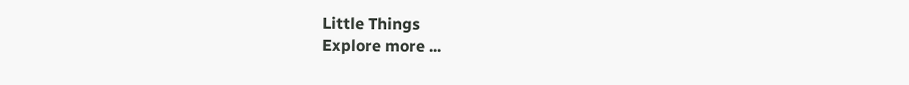Little Things
Explore more ...